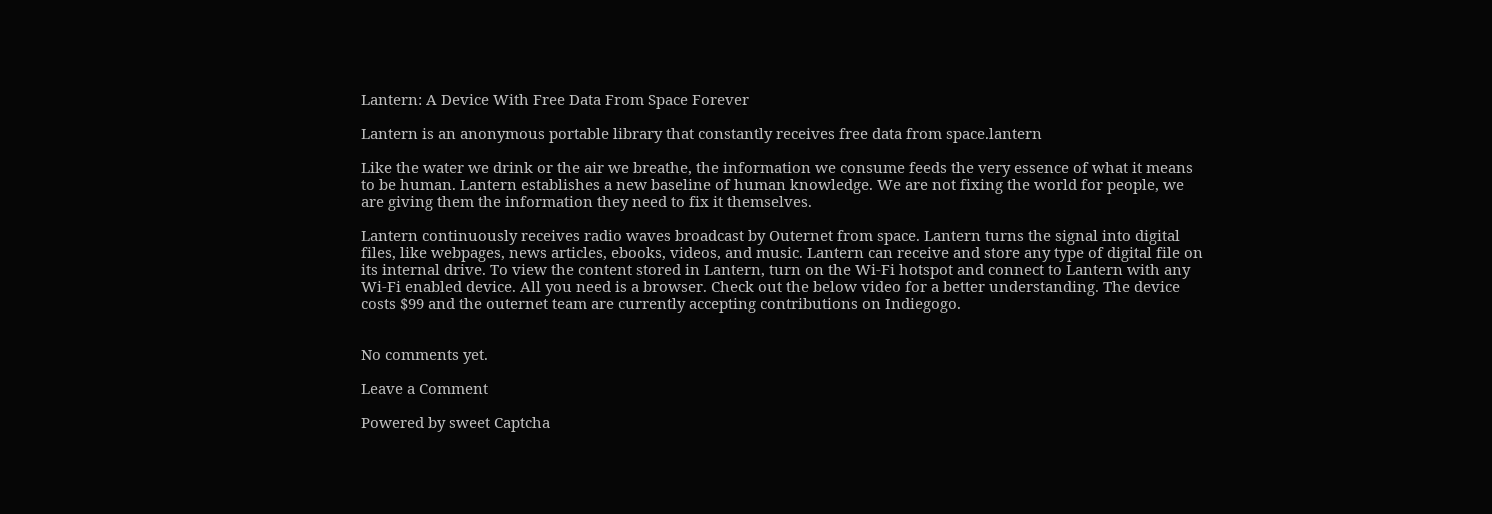Lantern: A Device With Free Data From Space Forever

Lantern is an anonymous portable library that constantly receives free data from space.lantern

Like the water we drink or the air we breathe, the information we consume feeds the very essence of what it means to be human. Lantern establishes a new baseline of human knowledge. We are not fixing the world for people, we are giving them the information they need to fix it themselves.

Lantern continuously receives radio waves broadcast by Outernet from space. Lantern turns the signal into digital files, like webpages, news articles, ebooks, videos, and music. Lantern can receive and store any type of digital file on its internal drive. To view the content stored in Lantern, turn on the Wi-Fi hotspot and connect to Lantern with any Wi-Fi enabled device. All you need is a browser. Check out the below video for a better understanding. The device costs $99 and the outernet team are currently accepting contributions on Indiegogo.


No comments yet.

Leave a Comment

Powered by sweet Captcha